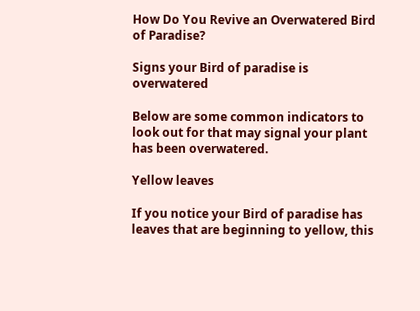How Do You Revive an Overwatered Bird of Paradise?

Signs your Bird of paradise is overwatered

Below are some common indicators to look out for that may signal your plant has been overwatered.

Yellow leaves

If you notice your Bird of paradise has leaves that are beginning to yellow, this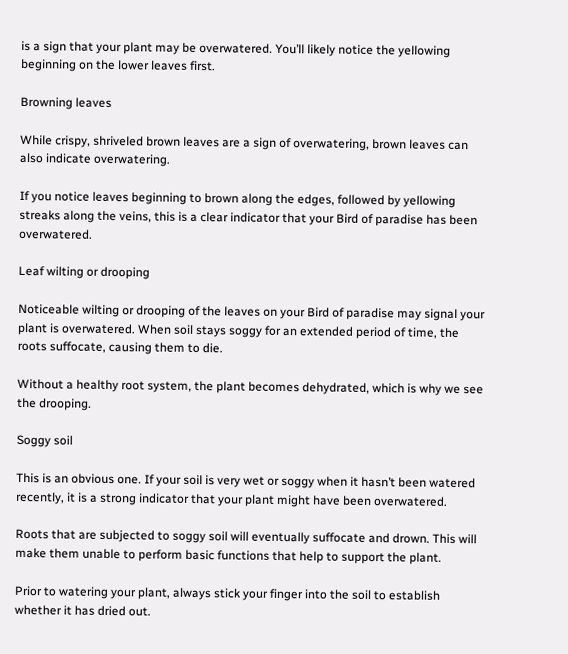is a sign that your plant may be overwatered. You’ll likely notice the yellowing beginning on the lower leaves first.

Browning leaves

While crispy, shriveled brown leaves are a sign of overwatering, brown leaves can also indicate overwatering.

If you notice leaves beginning to brown along the edges, followed by yellowing streaks along the veins, this is a clear indicator that your Bird of paradise has been overwatered.

Leaf wilting or drooping

Noticeable wilting or drooping of the leaves on your Bird of paradise may signal your plant is overwatered. When soil stays soggy for an extended period of time, the roots suffocate, causing them to die.

Without a healthy root system, the plant becomes dehydrated, which is why we see the drooping.

Soggy soil

This is an obvious one. If your soil is very wet or soggy when it hasn’t been watered recently, it is a strong indicator that your plant might have been overwatered.

Roots that are subjected to soggy soil will eventually suffocate and drown. This will make them unable to perform basic functions that help to support the plant.

Prior to watering your plant, always stick your finger into the soil to establish whether it has dried out.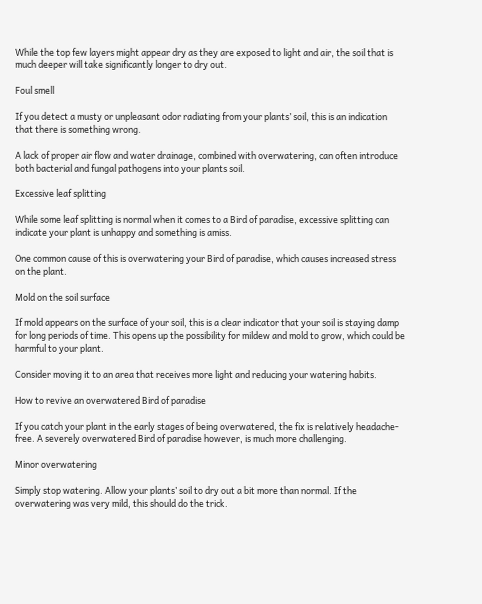While the top few layers might appear dry as they are exposed to light and air, the soil that is much deeper will take significantly longer to dry out.

Foul smell

If you detect a musty or unpleasant odor radiating from your plants’ soil, this is an indication that there is something wrong.

A lack of proper air flow and water drainage, combined with overwatering, can often introduce both bacterial and fungal pathogens into your plants soil.

Excessive leaf splitting

While some leaf splitting is normal when it comes to a Bird of paradise, excessive splitting can indicate your plant is unhappy and something is amiss.

One common cause of this is overwatering your Bird of paradise, which causes increased stress on the plant.

Mold on the soil surface

If mold appears on the surface of your soil, this is a clear indicator that your soil is staying damp for long periods of time. This opens up the possibility for mildew and mold to grow, which could be harmful to your plant.

Consider moving it to an area that receives more light and reducing your watering habits.

How to revive an overwatered Bird of paradise

If you catch your plant in the early stages of being overwatered, the fix is relatively headache-free. A severely overwatered Bird of paradise however, is much more challenging.

Minor overwatering

Simply stop watering. Allow your plants’ soil to dry out a bit more than normal. If the overwatering was very mild, this should do the trick.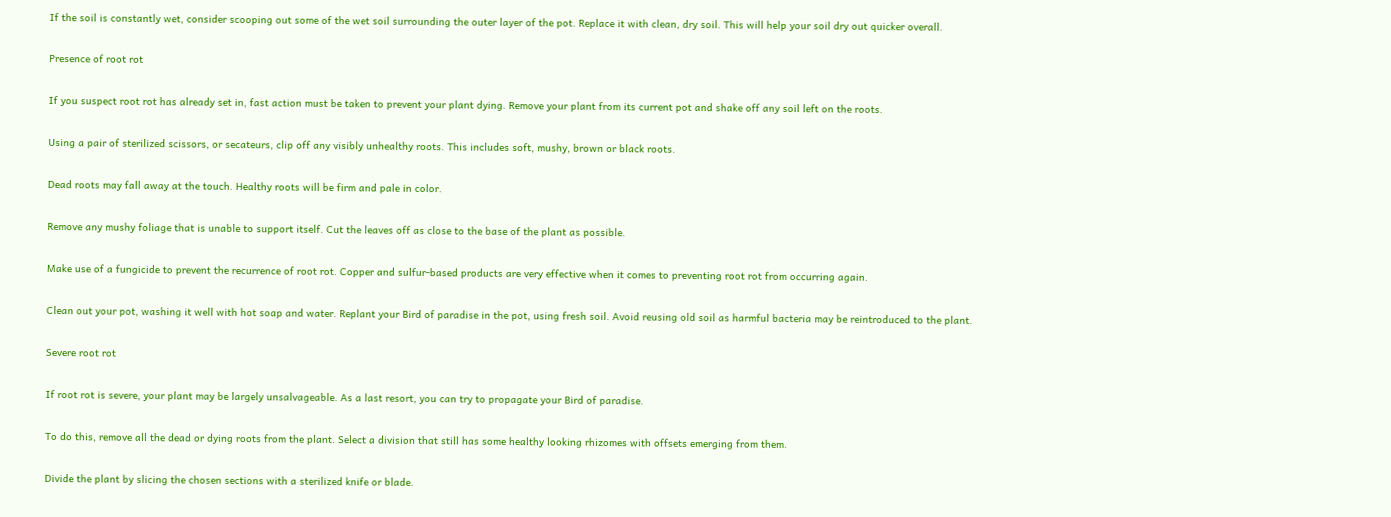If the soil is constantly wet, consider scooping out some of the wet soil surrounding the outer layer of the pot. Replace it with clean, dry soil. This will help your soil dry out quicker overall.

Presence of root rot

If you suspect root rot has already set in, fast action must be taken to prevent your plant dying. Remove your plant from its current pot and shake off any soil left on the roots.

Using a pair of sterilized scissors, or secateurs, clip off any visibly unhealthy roots. This includes soft, mushy, brown or black roots.

Dead roots may fall away at the touch. Healthy roots will be firm and pale in color.

Remove any mushy foliage that is unable to support itself. Cut the leaves off as close to the base of the plant as possible.

Make use of a fungicide to prevent the recurrence of root rot. Copper and sulfur-based products are very effective when it comes to preventing root rot from occurring again.

Clean out your pot, washing it well with hot soap and water. Replant your Bird of paradise in the pot, using fresh soil. Avoid reusing old soil as harmful bacteria may be reintroduced to the plant.

Severe root rot

If root rot is severe, your plant may be largely unsalvageable. As a last resort, you can try to propagate your Bird of paradise.

To do this, remove all the dead or dying roots from the plant. Select a division that still has some healthy looking rhizomes with offsets emerging from them.

Divide the plant by slicing the chosen sections with a sterilized knife or blade.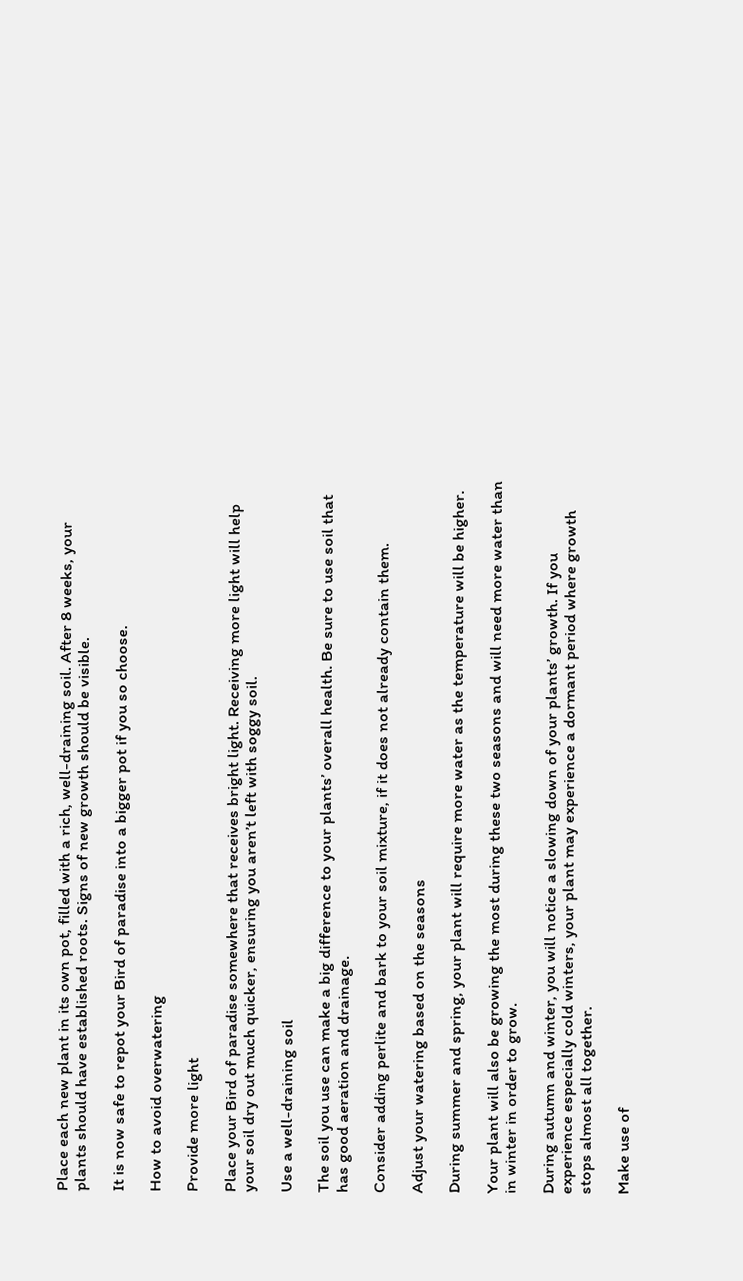Place each new plant in its own pot, filled with a rich, well-draining soil. After 8 weeks, your plants should have established roots. Signs of new growth should be visible.

It is now safe to repot your Bird of paradise into a bigger pot if you so choose.

How to avoid overwatering

Provide more light

Place your Bird of paradise somewhere that receives bright light. Receiving more light will help your soil dry out much quicker, ensuring you aren’t left with soggy soil.

Use a well-draining soil

The soil you use can make a big difference to your plants’ overall health. Be sure to use soil that has good aeration and drainage.

Consider adding perlite and bark to your soil mixture, if it does not already contain them.

Adjust your watering based on the seasons

During summer and spring, your plant will require more water as the temperature will be higher.

Your plant will also be growing the most during these two seasons and will need more water than in winter in order to grow.

During autumn and winter, you will notice a slowing down of your plants’ growth. If you experience especially cold winters, your plant may experience a dormant period where growth stops almost all together.

Make use of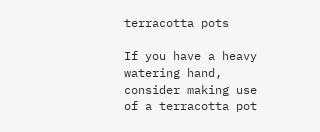terracotta pots

If you have a heavy watering hand, consider making use of a terracotta pot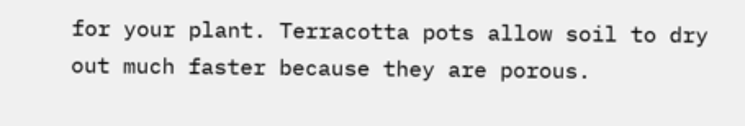for your plant. Terracotta pots allow soil to dry out much faster because they are porous.